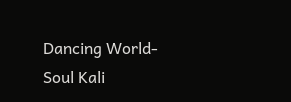Dancing World-Soul Kali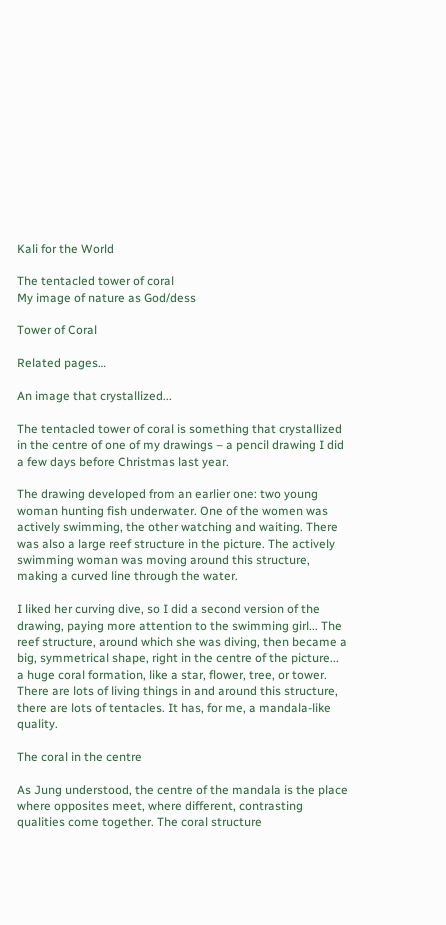Kali for the World

The tentacled tower of coral
My image of nature as God/dess

Tower of Coral

Related pages…

An image that crystallized...

The tentacled tower of coral is something that crystallized in the centre of one of my drawings – a pencil drawing I did a few days before Christmas last year.

The drawing developed from an earlier one: two young woman hunting fish underwater. One of the women was actively swimming, the other watching and waiting. There was also a large reef structure in the picture. The actively swimming woman was moving around this structure, making a curved line through the water.

I liked her curving dive, so I did a second version of the drawing, paying more attention to the swimming girl... The reef structure, around which she was diving, then became a big, symmetrical shape, right in the centre of the picture... a huge coral formation, like a star, flower, tree, or tower. There are lots of living things in and around this structure, there are lots of tentacles. It has, for me, a mandala-like quality.

The coral in the centre

As Jung understood, the centre of the mandala is the place where opposites meet, where different, contrasting qualities come together. The coral structure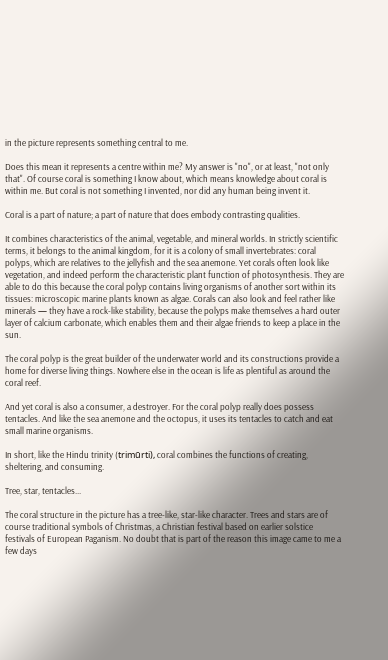in the picture represents something central to me.

Does this mean it represents a centre within me? My answer is "no", or at least, "not only that". Of course coral is something I know about, which means knowledge about coral is within me. But coral is not something I invented, nor did any human being invent it.

Coral is a part of nature; a part of nature that does embody contrasting qualities.

It combines characteristics of the animal, vegetable, and mineral worlds. In strictly scientific terms, it belongs to the animal kingdom, for it is a colony of small invertebrates: coral polyps, which are relatives to the jellyfish and the sea anemone. Yet corals often look like vegetation, and indeed perform the characteristic plant function of photosynthesis. They are able to do this because the coral polyp contains living organisms of another sort within its tissues: microscopic marine plants known as algae. Corals can also look and feel rather like minerals — they have a rock-like stability, because the polyps make themselves a hard outer layer of calcium carbonate, which enables them and their algae friends to keep a place in the sun.

The coral polyp is the great builder of the underwater world and its constructions provide a home for diverse living things. Nowhere else in the ocean is life as plentiful as around the coral reef.

And yet coral is also a consumer, a destroyer. For the coral polyp really does possess tentacles. And like the sea anemone and the octopus, it uses its tentacles to catch and eat small marine organisms.

In short, like the Hindu trinity (trimūrti), coral combines the functions of creating, sheltering, and consuming.

Tree, star, tentacles...

The coral structure in the picture has a tree-like, star-like character. Trees and stars are of course traditional symbols of Christmas, a Christian festival based on earlier solstice festivals of European Paganism. No doubt that is part of the reason this image came to me a few days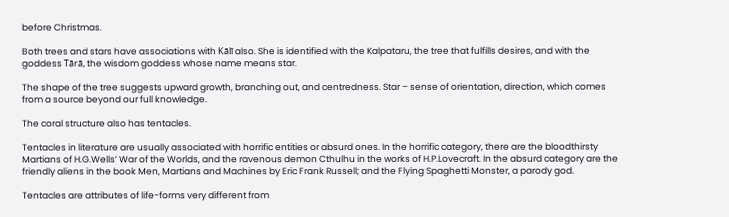before Christmas.

Both trees and stars have associations with Kālī also. She is identified with the Kalpataru, the tree that fulfills desires, and with the goddess Tārā, the wisdom goddess whose name means star.

The shape of the tree suggests upward growth, branching out, and centredness. Star – sense of orientation, direction, which comes from a source beyond our full knowledge.

The coral structure also has tentacles.

Tentacles in literature are usually associated with horrific entities or absurd ones. In the horrific category, there are the bloodthirsty Martians of H.G.Wells’ War of the Worlds, and the ravenous demon Cthulhu in the works of H.P.Lovecraft. In the absurd category are the friendly aliens in the book Men, Martians and Machines by Eric Frank Russell; and the Flying Spaghetti Monster, a parody god.

Tentacles are attributes of life-forms very different from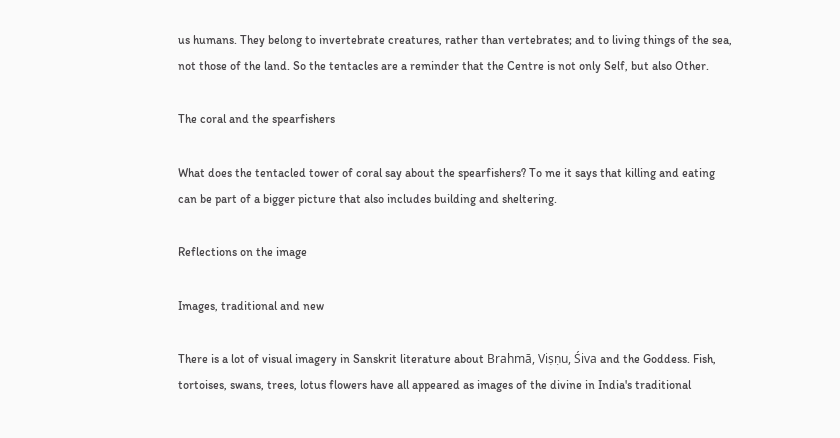us humans. They belong to invertebrate creatures, rather than vertebrates; and to living things of the sea, not those of the land. So the tentacles are a reminder that the Centre is not only Self, but also Other.

The coral and the spearfishers

What does the tentacled tower of coral say about the spearfishers? To me it says that killing and eating can be part of a bigger picture that also includes building and sheltering.

Reflections on the image

Images, traditional and new

There is a lot of visual imagery in Sanskrit literature about Brahmā, Viṣṇu, Śiva and the Goddess. Fish, tortoises, swans, trees, lotus flowers have all appeared as images of the divine in India's traditional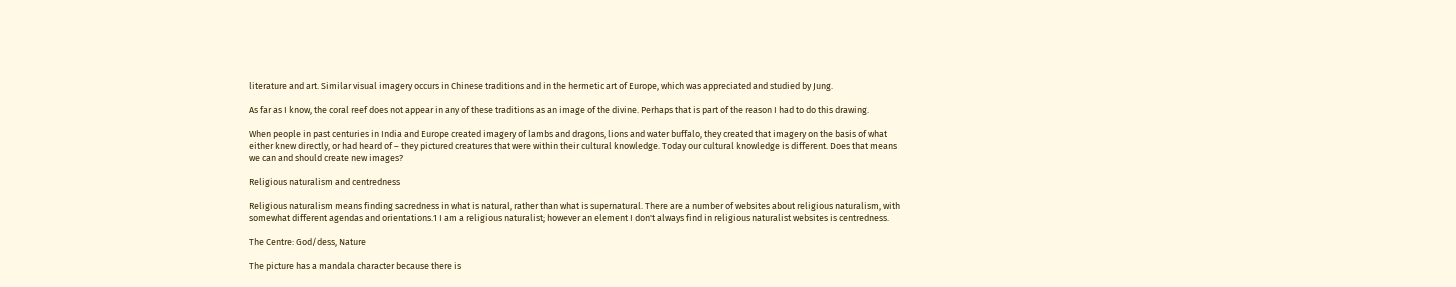literature and art. Similar visual imagery occurs in Chinese traditions and in the hermetic art of Europe, which was appreciated and studied by Jung.

As far as I know, the coral reef does not appear in any of these traditions as an image of the divine. Perhaps that is part of the reason I had to do this drawing.

When people in past centuries in India and Europe created imagery of lambs and dragons, lions and water buffalo, they created that imagery on the basis of what either knew directly, or had heard of – they pictured creatures that were within their cultural knowledge. Today our cultural knowledge is different. Does that means we can and should create new images?

Religious naturalism and centredness

Religious naturalism means finding sacredness in what is natural, rather than what is supernatural. There are a number of websites about religious naturalism, with somewhat different agendas and orientations.1 I am a religious naturalist; however an element I don't always find in religious naturalist websites is centredness.

The Centre: God/dess, Nature

The picture has a mandala character because there is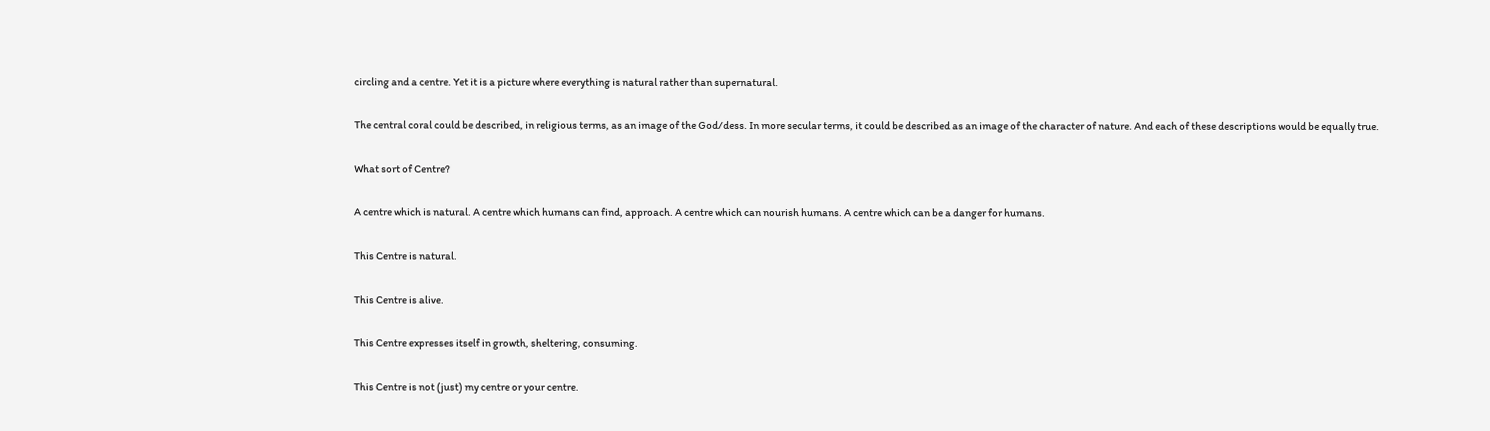circling and a centre. Yet it is a picture where everything is natural rather than supernatural.

The central coral could be described, in religious terms, as an image of the God/dess. In more secular terms, it could be described as an image of the character of nature. And each of these descriptions would be equally true.

What sort of Centre?

A centre which is natural. A centre which humans can find, approach. A centre which can nourish humans. A centre which can be a danger for humans.

This Centre is natural.

This Centre is alive.

This Centre expresses itself in growth, sheltering, consuming.

This Centre is not (just) my centre or your centre.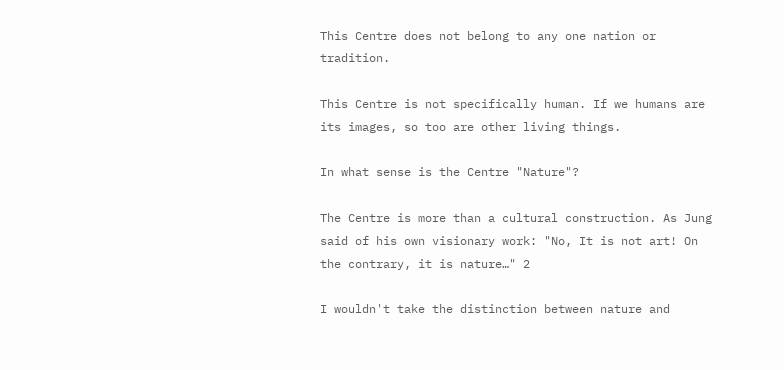This Centre does not belong to any one nation or tradition.

This Centre is not specifically human. If we humans are its images, so too are other living things.

In what sense is the Centre "Nature"?

The Centre is more than a cultural construction. As Jung said of his own visionary work: "No, It is not art! On the contrary, it is nature…" 2

I wouldn't take the distinction between nature and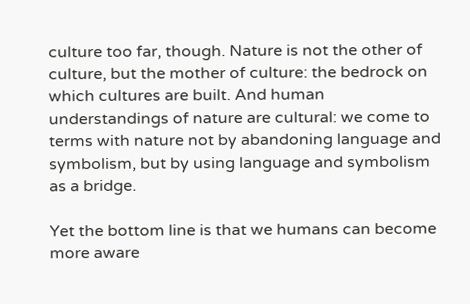culture too far, though. Nature is not the other of culture, but the mother of culture: the bedrock on which cultures are built. And human understandings of nature are cultural: we come to terms with nature not by abandoning language and symbolism, but by using language and symbolism as a bridge.

Yet the bottom line is that we humans can become more aware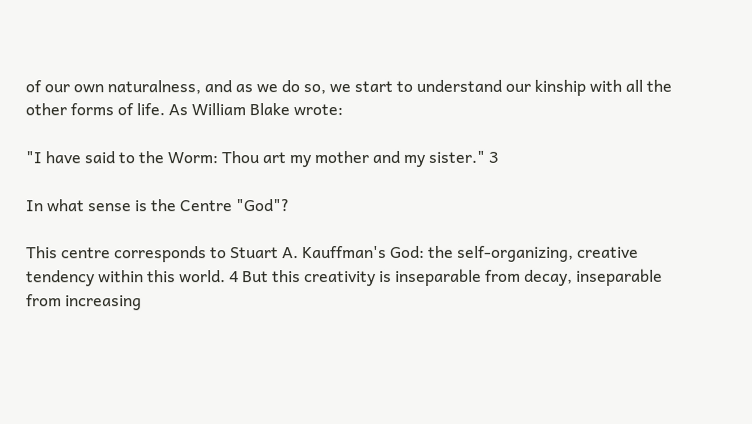of our own naturalness, and as we do so, we start to understand our kinship with all the other forms of life. As William Blake wrote:

"I have said to the Worm: Thou art my mother and my sister." 3

In what sense is the Centre "God"?

This centre corresponds to Stuart A. Kauffman's God: the self-organizing, creative tendency within this world. 4 But this creativity is inseparable from decay, inseparable from increasing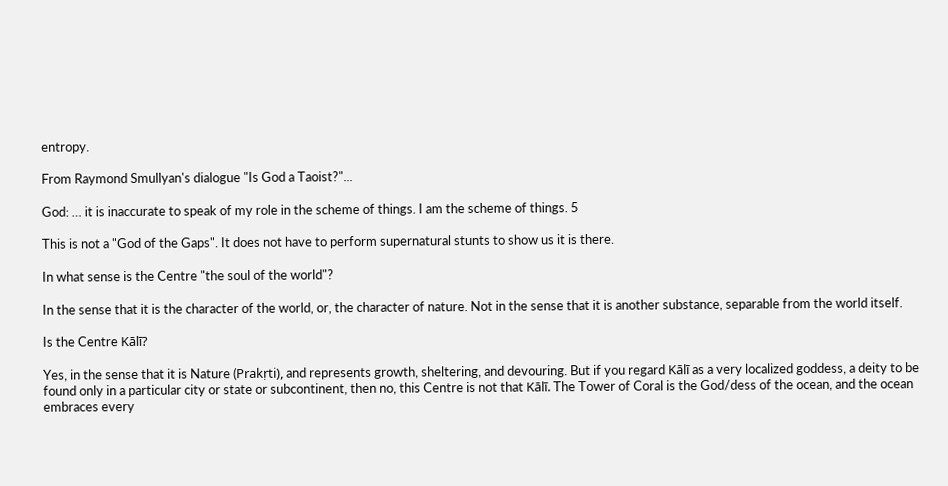entropy.

From Raymond Smullyan's dialogue "Is God a Taoist?"...

God: … it is inaccurate to speak of my role in the scheme of things. I am the scheme of things. 5

This is not a "God of the Gaps". It does not have to perform supernatural stunts to show us it is there.

In what sense is the Centre "the soul of the world"?

In the sense that it is the character of the world, or, the character of nature. Not in the sense that it is another substance, separable from the world itself.

Is the Centre Kālī?

Yes, in the sense that it is Nature (Prakṛti), and represents growth, sheltering, and devouring. But if you regard Kālī as a very localized goddess, a deity to be found only in a particular city or state or subcontinent, then no, this Centre is not that Kālī. The Tower of Coral is the God/dess of the ocean, and the ocean embraces every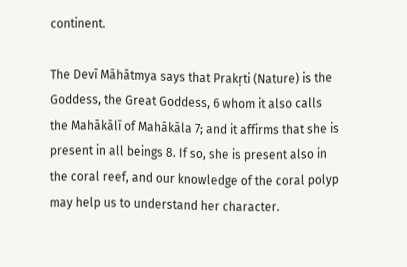continent.

The Devī Māhātmya says that Prakṛti (Nature) is the Goddess, the Great Goddess, 6 whom it also calls the Mahākālī of Mahākāla 7; and it affirms that she is present in all beings 8. If so, she is present also in the coral reef, and our knowledge of the coral polyp may help us to understand her character.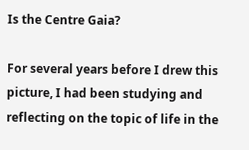Is the Centre Gaia?

For several years before I drew this picture, I had been studying and reflecting on the topic of life in the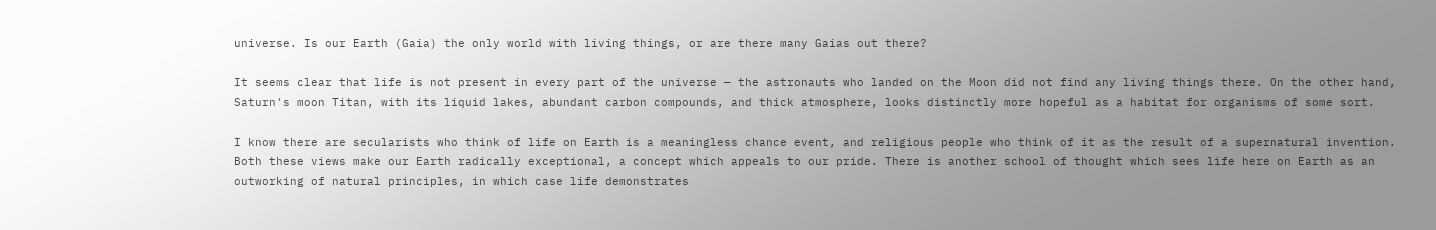universe. Is our Earth (Gaia) the only world with living things, or are there many Gaias out there?

It seems clear that life is not present in every part of the universe — the astronauts who landed on the Moon did not find any living things there. On the other hand, Saturn's moon Titan, with its liquid lakes, abundant carbon compounds, and thick atmosphere, looks distinctly more hopeful as a habitat for organisms of some sort.

I know there are secularists who think of life on Earth is a meaningless chance event, and religious people who think of it as the result of a supernatural invention. Both these views make our Earth radically exceptional, a concept which appeals to our pride. There is another school of thought which sees life here on Earth as an outworking of natural principles, in which case life demonstrates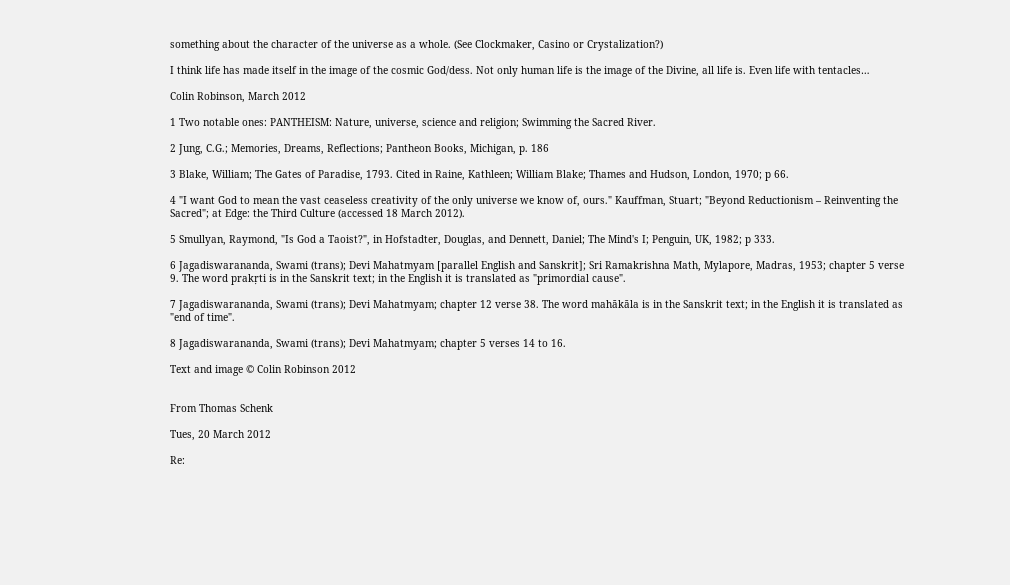something about the character of the universe as a whole. (See Clockmaker, Casino or Crystalization?)

I think life has made itself in the image of the cosmic God/dess. Not only human life is the image of the Divine, all life is. Even life with tentacles…

Colin Robinson, March 2012

1 Two notable ones: PANTHEISM: Nature, universe, science and religion; Swimming the Sacred River.

2 Jung, C.G.; Memories, Dreams, Reflections; Pantheon Books, Michigan, p. 186

3 Blake, William; The Gates of Paradise, 1793. Cited in Raine, Kathleen; William Blake; Thames and Hudson, London, 1970; p 66.

4 "I want God to mean the vast ceaseless creativity of the only universe we know of, ours." Kauffman, Stuart; "Beyond Reductionism – Reinventing the Sacred"; at Edge: the Third Culture (accessed 18 March 2012).

5 Smullyan, Raymond, "Is God a Taoist?", in Hofstadter, Douglas, and Dennett, Daniel; The Mind's I; Penguin, UK, 1982; p 333.

6 Jagadiswarananda, Swami (trans); Devi Mahatmyam [parallel English and Sanskrit]; Sri Ramakrishna Math, Mylapore, Madras, 1953; chapter 5 verse 9. The word prakṛti is in the Sanskrit text; in the English it is translated as "primordial cause".

7 Jagadiswarananda, Swami (trans); Devi Mahatmyam; chapter 12 verse 38. The word mahākāla is in the Sanskrit text; in the English it is translated as "end of time".

8 Jagadiswarananda, Swami (trans); Devi Mahatmyam; chapter 5 verses 14 to 16.

Text and image © Colin Robinson 2012


From Thomas Schenk

Tues, 20 March 2012

Re: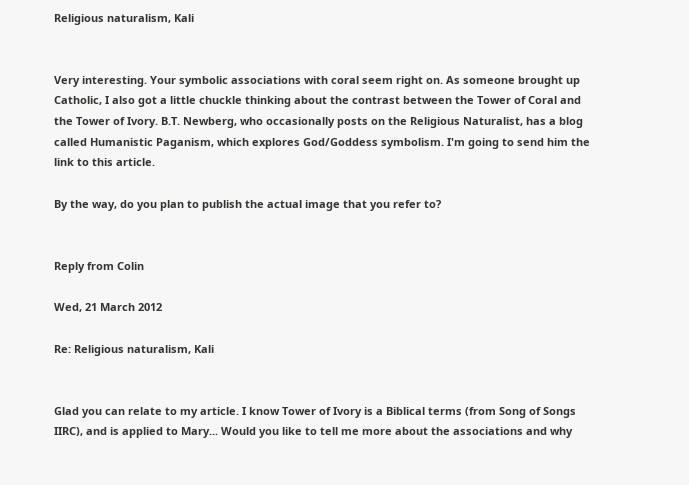Religious naturalism, Kali


Very interesting. Your symbolic associations with coral seem right on. As someone brought up Catholic, I also got a little chuckle thinking about the contrast between the Tower of Coral and the Tower of Ivory. B.T. Newberg, who occasionally posts on the Religious Naturalist, has a blog called Humanistic Paganism, which explores God/Goddess symbolism. I'm going to send him the link to this article.

By the way, do you plan to publish the actual image that you refer to?


Reply from Colin

Wed, 21 March 2012

Re: Religious naturalism, Kali


Glad you can relate to my article. I know Tower of Ivory is a Biblical terms (from Song of Songs IIRC), and is applied to Mary... Would you like to tell me more about the associations and why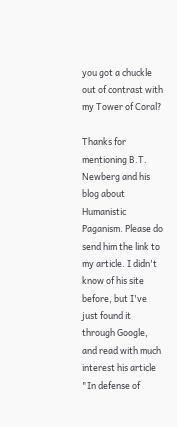you got a chuckle out of contrast with my Tower of Coral?

Thanks for mentioning B.T. Newberg and his blog about Humanistic Paganism. Please do send him the link to my article. I didn't know of his site before, but I've just found it through Google, and read with much interest his article "In defense of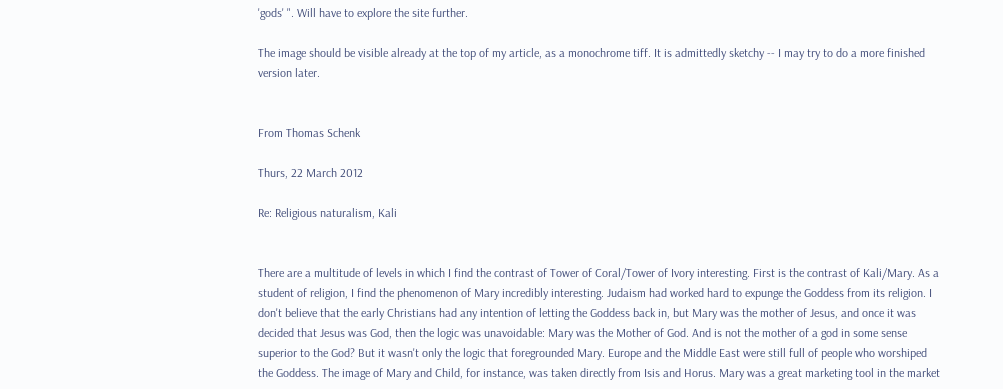'gods' ". Will have to explore the site further.

The image should be visible already at the top of my article, as a monochrome tiff. It is admittedly sketchy -- I may try to do a more finished version later.


From Thomas Schenk

Thurs, 22 March 2012

Re: Religious naturalism, Kali


There are a multitude of levels in which I find the contrast of Tower of Coral/Tower of Ivory interesting. First is the contrast of Kali/Mary. As a student of religion, I find the phenomenon of Mary incredibly interesting. Judaism had worked hard to expunge the Goddess from its religion. I don't believe that the early Christians had any intention of letting the Goddess back in, but Mary was the mother of Jesus, and once it was decided that Jesus was God, then the logic was unavoidable: Mary was the Mother of God. And is not the mother of a god in some sense superior to the God? But it wasn't only the logic that foregrounded Mary. Europe and the Middle East were still full of people who worshiped the Goddess. The image of Mary and Child, for instance, was taken directly from Isis and Horus. Mary was a great marketing tool in the market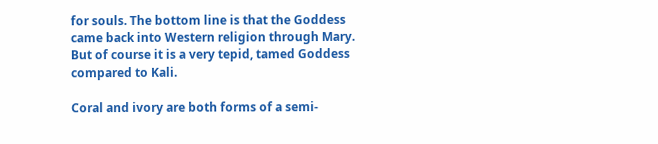for souls. The bottom line is that the Goddess came back into Western religion through Mary. But of course it is a very tepid, tamed Goddess compared to Kali.

Coral and ivory are both forms of a semi-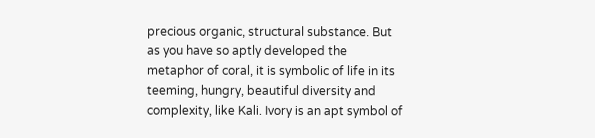precious organic, structural substance. But as you have so aptly developed the metaphor of coral, it is symbolic of life in its teeming, hungry, beautiful diversity and complexity, like Kali. Ivory is an apt symbol of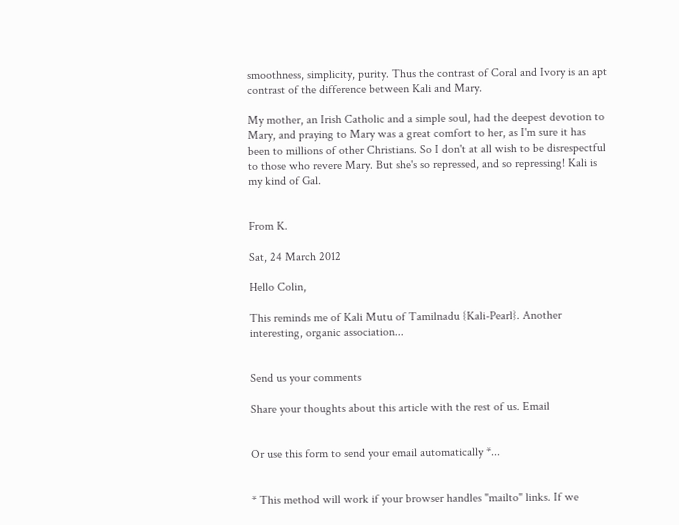smoothness, simplicity, purity. Thus the contrast of Coral and Ivory is an apt contrast of the difference between Kali and Mary.

My mother, an Irish Catholic and a simple soul, had the deepest devotion to Mary, and praying to Mary was a great comfort to her, as I'm sure it has been to millions of other Christians. So I don't at all wish to be disrespectful to those who revere Mary. But she's so repressed, and so repressing! Kali is my kind of Gal.


From K.

Sat, 24 March 2012

Hello Colin,

This reminds me of Kali Mutu of Tamilnadu {Kali-Pearl}. Another interesting, organic association...


Send us your comments

Share your thoughts about this article with the rest of us. Email


Or use this form to send your email automatically *...


* This method will work if your browser handles "mailto" links. If we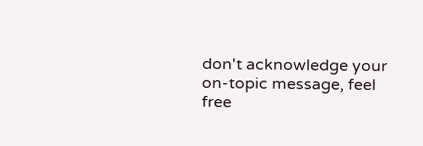don't acknowledge your on-topic message, feel free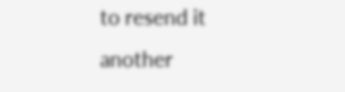to resend it another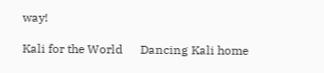way!

Kali for the World      Dancing Kali home